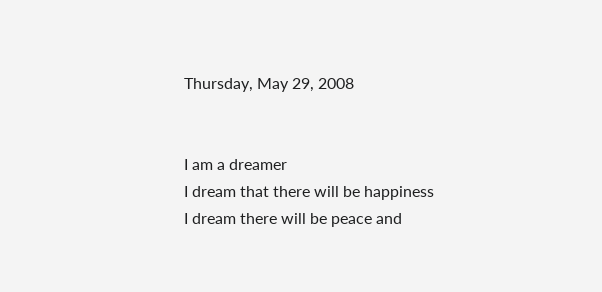Thursday, May 29, 2008


I am a dreamer
I dream that there will be happiness
I dream there will be peace and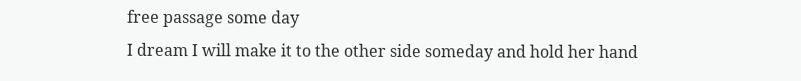free passage some day
I dream I will make it to the other side someday and hold her hand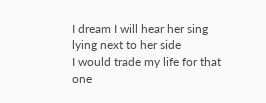I dream I will hear her sing lying next to her side
I would trade my life for that one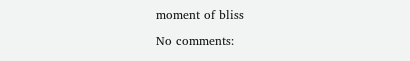moment of bliss

No comments: